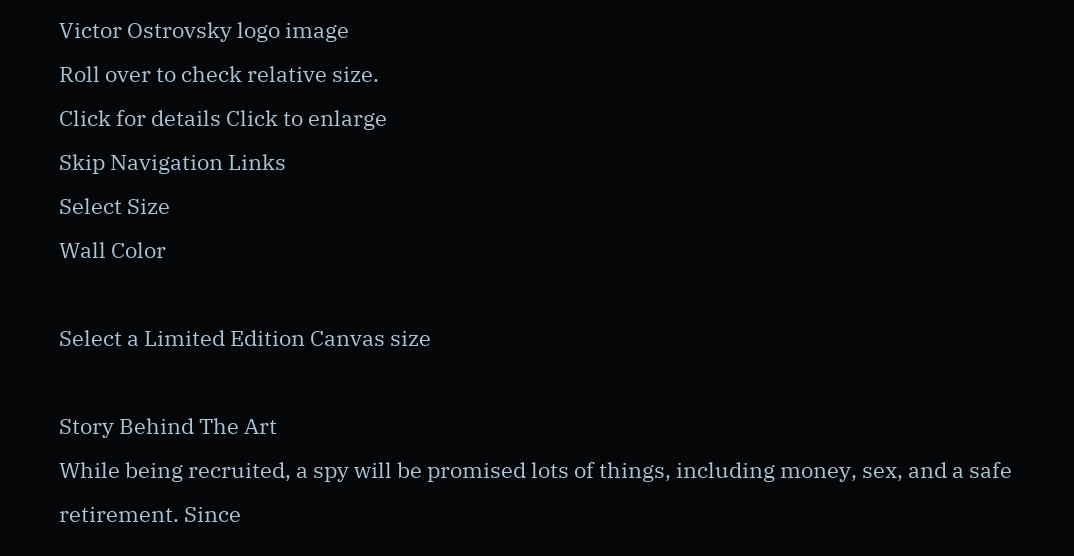Victor Ostrovsky logo image
Roll over to check relative size.
Click for details Click to enlarge
Skip Navigation Links
Select Size
Wall Color

Select a Limited Edition Canvas size

Story Behind The Art
While being recruited, a spy will be promised lots of things, including money, sex, and a safe retirement. Since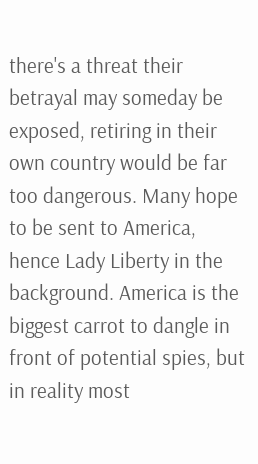there's a threat their betrayal may someday be exposed, retiring in their own country would be far too dangerous. Many hope to be sent to America, hence Lady Liberty in the background. America is the biggest carrot to dangle in front of potential spies, but in reality most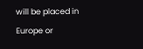will be placed in Europe or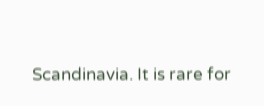Scandinavia. It is rare for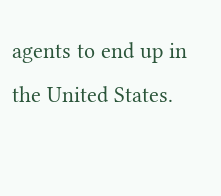agents to end up in the United States.